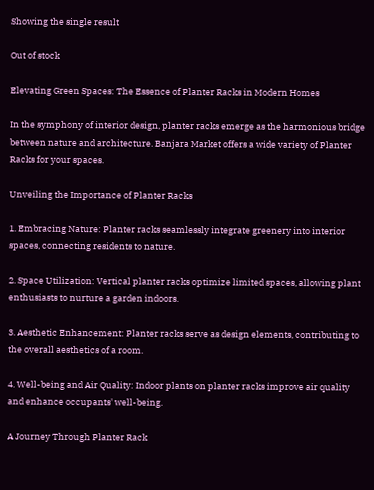Showing the single result

Out of stock

Elevating Green Spaces: The Essence of Planter Racks in Modern Homes

In the symphony of interior design, planter racks emerge as the harmonious bridge between nature and architecture. Banjara Market offers a wide variety of Planter Racks for your spaces.

Unveiling the Importance of Planter Racks

1. Embracing Nature: Planter racks seamlessly integrate greenery into interior spaces, connecting residents to nature.

2. Space Utilization: Vertical planter racks optimize limited spaces, allowing plant enthusiasts to nurture a garden indoors.

3. Aesthetic Enhancement: Planter racks serve as design elements, contributing to the overall aesthetics of a room.

4. Well-being and Air Quality: Indoor plants on planter racks improve air quality and enhance occupants' well-being.

A Journey Through Planter Rack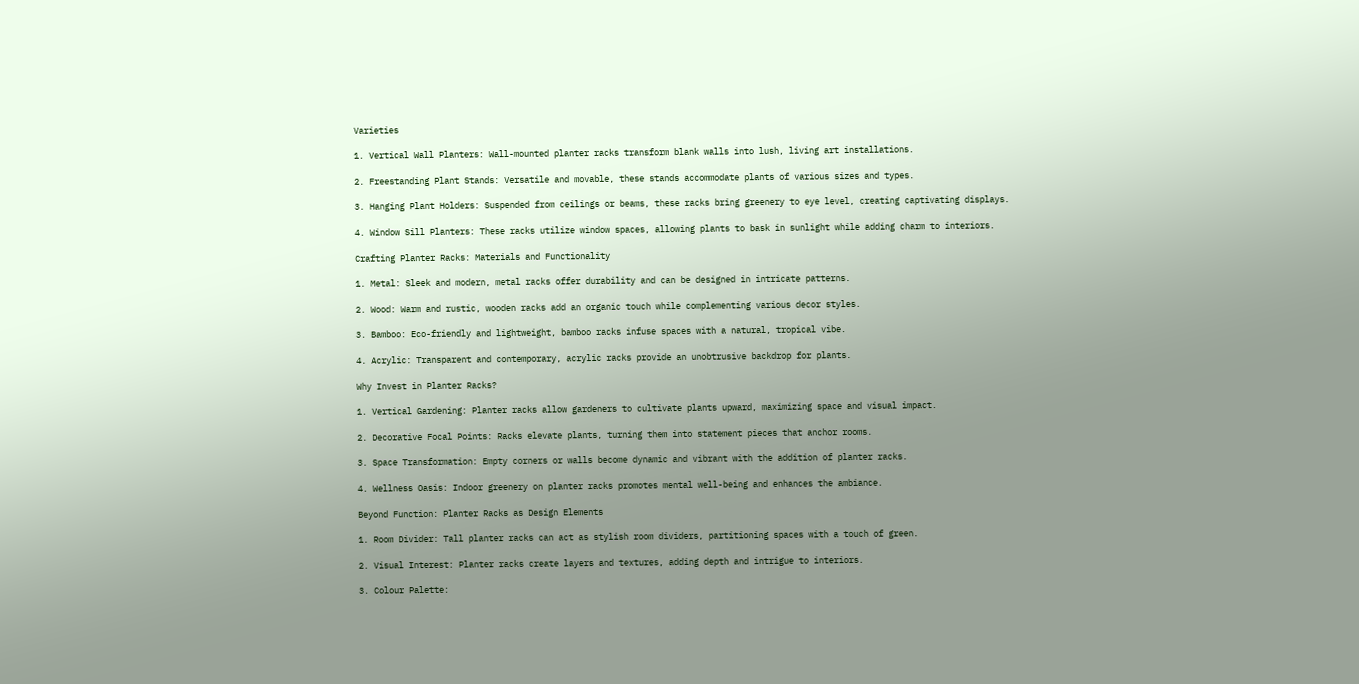Varieties

1. Vertical Wall Planters: Wall-mounted planter racks transform blank walls into lush, living art installations.

2. Freestanding Plant Stands: Versatile and movable, these stands accommodate plants of various sizes and types.

3. Hanging Plant Holders: Suspended from ceilings or beams, these racks bring greenery to eye level, creating captivating displays.

4. Window Sill Planters: These racks utilize window spaces, allowing plants to bask in sunlight while adding charm to interiors.

Crafting Planter Racks: Materials and Functionality

1. Metal: Sleek and modern, metal racks offer durability and can be designed in intricate patterns.

2. Wood: Warm and rustic, wooden racks add an organic touch while complementing various decor styles.

3. Bamboo: Eco-friendly and lightweight, bamboo racks infuse spaces with a natural, tropical vibe.

4. Acrylic: Transparent and contemporary, acrylic racks provide an unobtrusive backdrop for plants.

Why Invest in Planter Racks?

1. Vertical Gardening: Planter racks allow gardeners to cultivate plants upward, maximizing space and visual impact.

2. Decorative Focal Points: Racks elevate plants, turning them into statement pieces that anchor rooms.

3. Space Transformation: Empty corners or walls become dynamic and vibrant with the addition of planter racks.

4. Wellness Oasis: Indoor greenery on planter racks promotes mental well-being and enhances the ambiance.

Beyond Function: Planter Racks as Design Elements

1. Room Divider: Tall planter racks can act as stylish room dividers, partitioning spaces with a touch of green.

2. Visual Interest: Planter racks create layers and textures, adding depth and intrigue to interiors.

3. Colour Palette: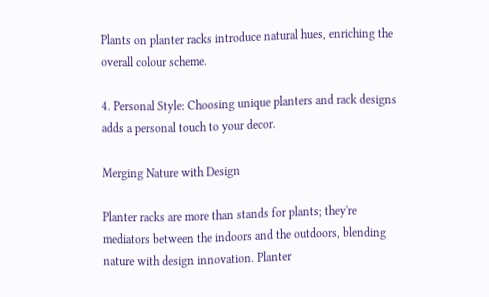Plants on planter racks introduce natural hues, enriching the overall colour scheme.

4. Personal Style: Choosing unique planters and rack designs adds a personal touch to your decor.

Merging Nature with Design

Planter racks are more than stands for plants; they're mediators between the indoors and the outdoors, blending nature with design innovation. Planter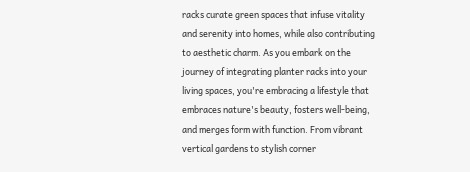racks curate green spaces that infuse vitality and serenity into homes, while also contributing to aesthetic charm. As you embark on the journey of integrating planter racks into your living spaces, you're embracing a lifestyle that embraces nature's beauty, fosters well-being, and merges form with function. From vibrant vertical gardens to stylish corner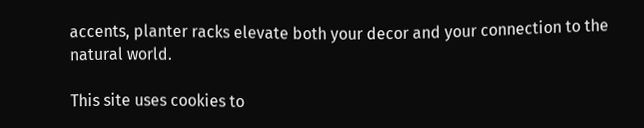accents, planter racks elevate both your decor and your connection to the natural world.

This site uses cookies to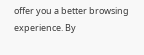offer you a better browsing experience. By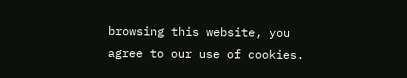browsing this website, you agree to our use of cookies.